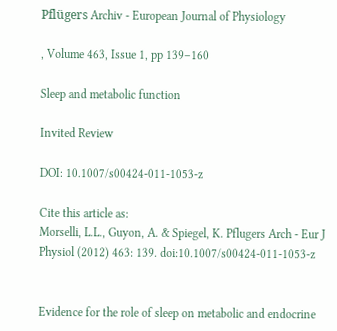Pflügers Archiv - European Journal of Physiology

, Volume 463, Issue 1, pp 139–160

Sleep and metabolic function

Invited Review

DOI: 10.1007/s00424-011-1053-z

Cite this article as:
Morselli, L.L., Guyon, A. & Spiegel, K. Pflugers Arch - Eur J Physiol (2012) 463: 139. doi:10.1007/s00424-011-1053-z


Evidence for the role of sleep on metabolic and endocrine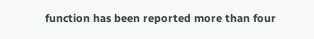function has been reported more than four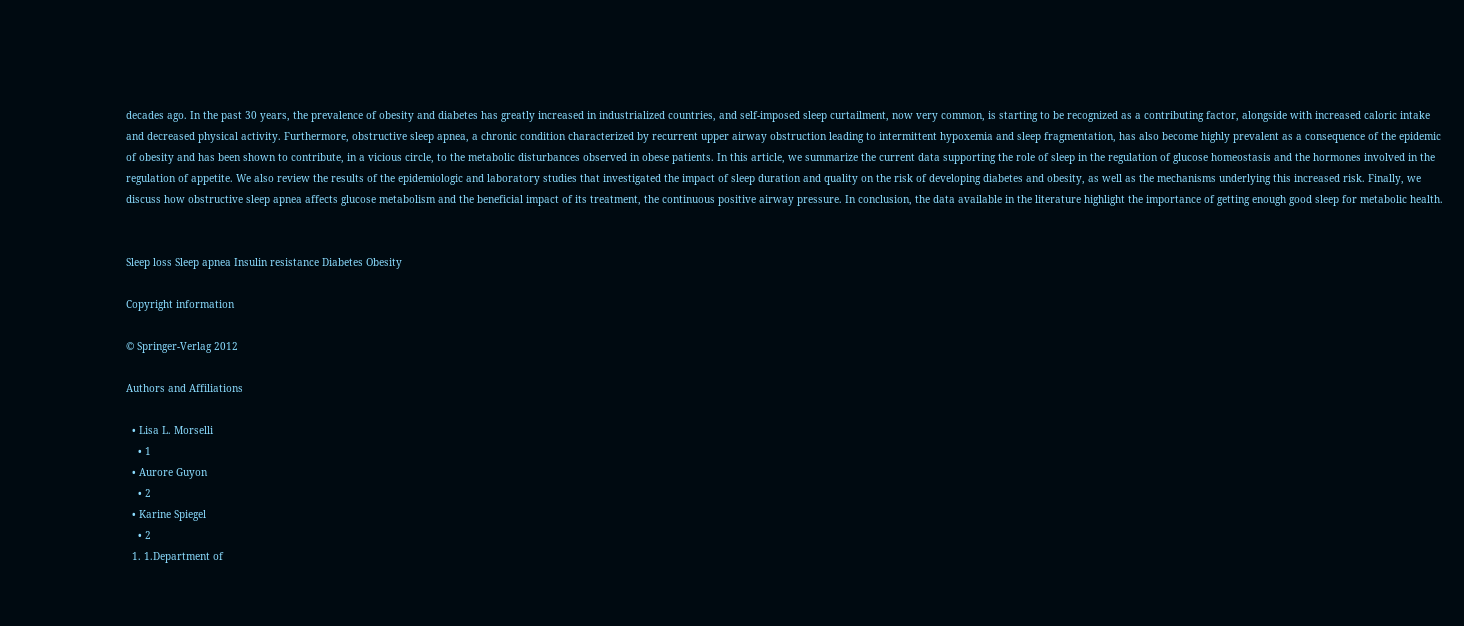decades ago. In the past 30 years, the prevalence of obesity and diabetes has greatly increased in industrialized countries, and self-imposed sleep curtailment, now very common, is starting to be recognized as a contributing factor, alongside with increased caloric intake and decreased physical activity. Furthermore, obstructive sleep apnea, a chronic condition characterized by recurrent upper airway obstruction leading to intermittent hypoxemia and sleep fragmentation, has also become highly prevalent as a consequence of the epidemic of obesity and has been shown to contribute, in a vicious circle, to the metabolic disturbances observed in obese patients. In this article, we summarize the current data supporting the role of sleep in the regulation of glucose homeostasis and the hormones involved in the regulation of appetite. We also review the results of the epidemiologic and laboratory studies that investigated the impact of sleep duration and quality on the risk of developing diabetes and obesity, as well as the mechanisms underlying this increased risk. Finally, we discuss how obstructive sleep apnea affects glucose metabolism and the beneficial impact of its treatment, the continuous positive airway pressure. In conclusion, the data available in the literature highlight the importance of getting enough good sleep for metabolic health.


Sleep loss Sleep apnea Insulin resistance Diabetes Obesity

Copyright information

© Springer-Verlag 2012

Authors and Affiliations

  • Lisa L. Morselli
    • 1
  • Aurore Guyon
    • 2
  • Karine Spiegel
    • 2
  1. 1.Department of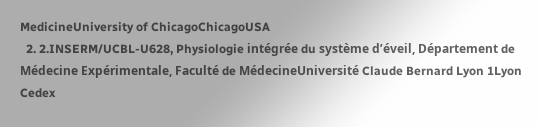MedicineUniversity of ChicagoChicagoUSA
  2. 2.INSERM/UCBL-U628, Physiologie intégrée du système d’éveil, Département de Médecine Expérimentale, Faculté de MédecineUniversité Claude Bernard Lyon 1Lyon Cedex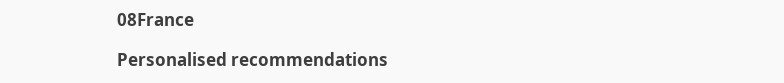08France

Personalised recommendations